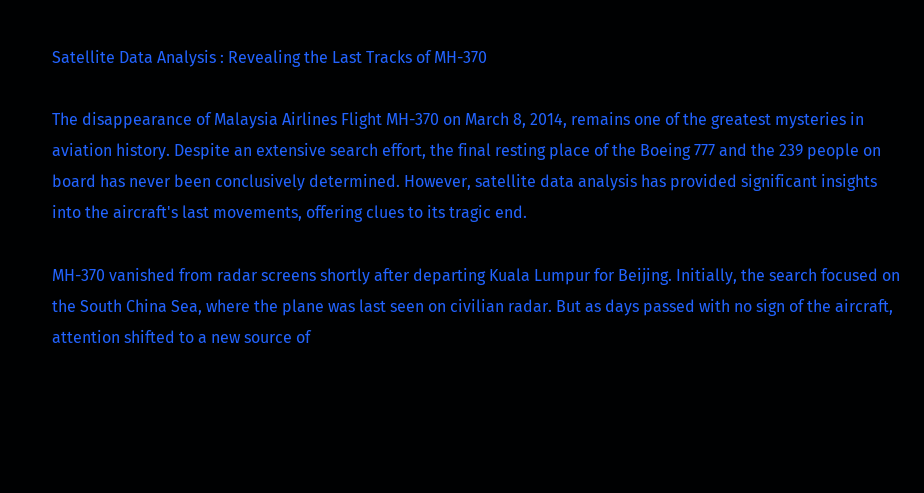Satellite Data Analysis : Revealing the Last Tracks of MH-370

The disappearance of Malaysia Airlines Flight MH-370 on March 8, 2014, remains one of the greatest mysteries in aviation history. Despite an extensive search effort, the final resting place of the Boeing 777 and the 239 people on board has never been conclusively determined. However, satellite data analysis has provided significant insights into the aircraft's last movements, offering clues to its tragic end.

MH-370 vanished from radar screens shortly after departing Kuala Lumpur for Beijing. Initially, the search focused on the South China Sea, where the plane was last seen on civilian radar. But as days passed with no sign of the aircraft, attention shifted to a new source of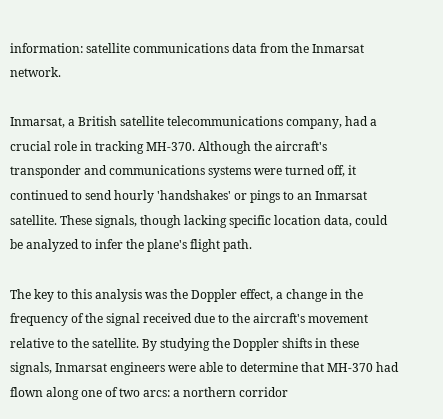information: satellite communications data from the Inmarsat network.

Inmarsat, a British satellite telecommunications company, had a crucial role in tracking MH-370. Although the aircraft's transponder and communications systems were turned off, it continued to send hourly 'handshakes' or pings to an Inmarsat satellite. These signals, though lacking specific location data, could be analyzed to infer the plane's flight path.

The key to this analysis was the Doppler effect, a change in the frequency of the signal received due to the aircraft's movement relative to the satellite. By studying the Doppler shifts in these signals, Inmarsat engineers were able to determine that MH-370 had flown along one of two arcs: a northern corridor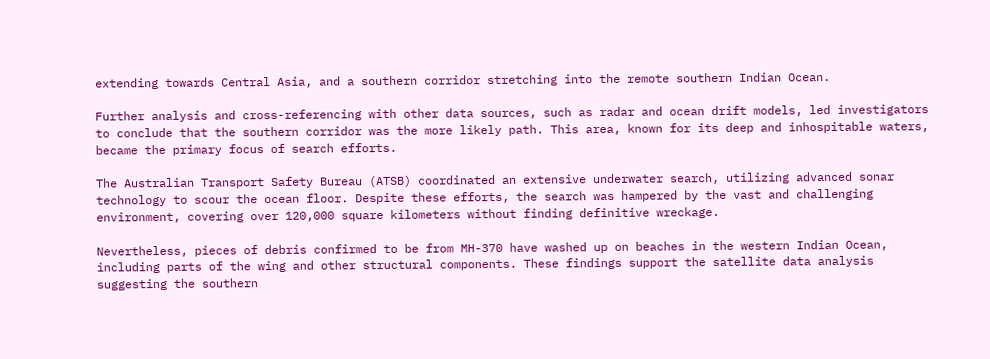extending towards Central Asia, and a southern corridor stretching into the remote southern Indian Ocean.

Further analysis and cross-referencing with other data sources, such as radar and ocean drift models, led investigators to conclude that the southern corridor was the more likely path. This area, known for its deep and inhospitable waters, became the primary focus of search efforts.

The Australian Transport Safety Bureau (ATSB) coordinated an extensive underwater search, utilizing advanced sonar technology to scour the ocean floor. Despite these efforts, the search was hampered by the vast and challenging environment, covering over 120,000 square kilometers without finding definitive wreckage.

Nevertheless, pieces of debris confirmed to be from MH-370 have washed up on beaches in the western Indian Ocean, including parts of the wing and other structural components. These findings support the satellite data analysis suggesting the southern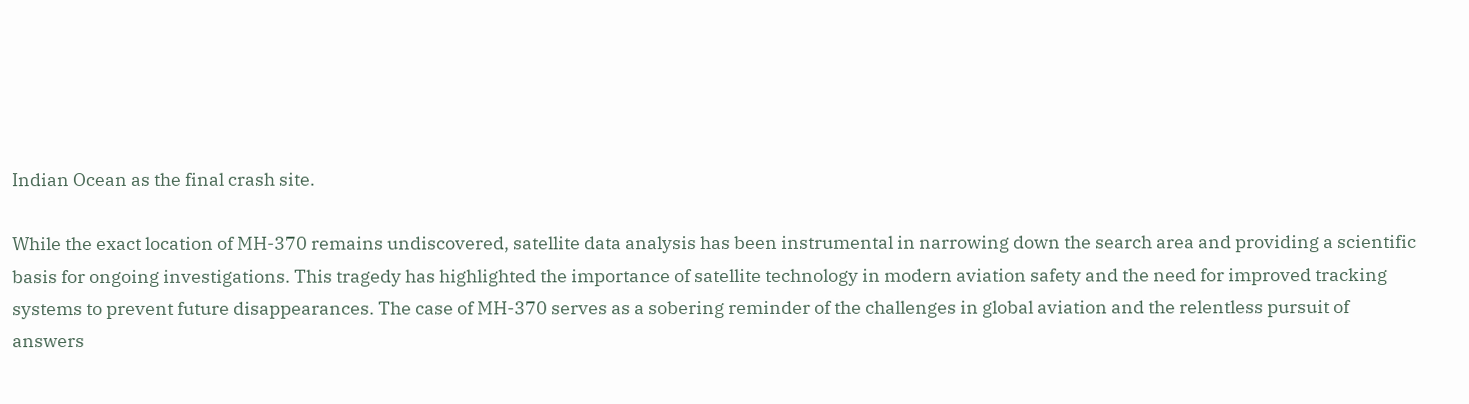Indian Ocean as the final crash site.

While the exact location of MH-370 remains undiscovered, satellite data analysis has been instrumental in narrowing down the search area and providing a scientific basis for ongoing investigations. This tragedy has highlighted the importance of satellite technology in modern aviation safety and the need for improved tracking systems to prevent future disappearances. The case of MH-370 serves as a sobering reminder of the challenges in global aviation and the relentless pursuit of answers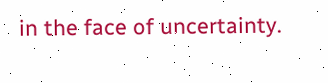in the face of uncertainty.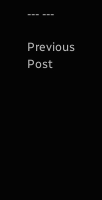--- ---

Previous Post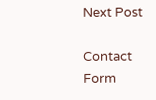Next Post

Contact Form